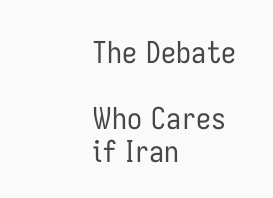The Debate

Who Cares if Iran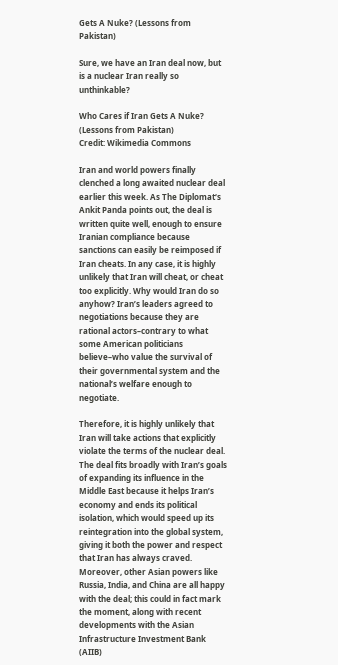Gets A Nuke? (Lessons from Pakistan)

Sure, we have an Iran deal now, but is a nuclear Iran really so unthinkable?

Who Cares if Iran Gets A Nuke? (Lessons from Pakistan)
Credit: Wikimedia Commons

Iran and world powers finally clenched a long awaited nuclear deal earlier this week. As The Diplomat‘s Ankit Panda points out, the deal is written quite well, enough to ensure Iranian compliance because sanctions can easily be reimposed if Iran cheats. In any case, it is highly unlikely that Iran will cheat, or cheat too explicitly. Why would Iran do so anyhow? Iran’s leaders agreed to negotiations because they are rational actors–contrary to what some American politicians believe–who value the survival of their governmental system and the national’s welfare enough to negotiate.

Therefore, it is highly unlikely that Iran will take actions that explicitly violate the terms of the nuclear deal. The deal fits broadly with Iran’s goals of expanding its influence in the Middle East because it helps Iran’s economy and ends its political isolation, which would speed up its reintegration into the global system, giving it both the power and respect that Iran has always craved. Moreover, other Asian powers like Russia, India, and China are all happy with the deal; this could in fact mark the moment, along with recent developments with the Asian Infrastructure Investment Bank (AIIB)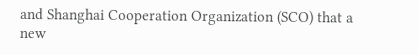and Shanghai Cooperation Organization (SCO) that a new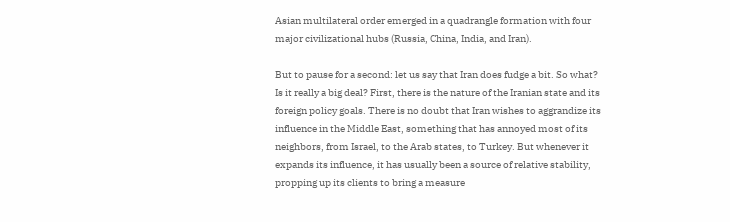Asian multilateral order emerged in a quadrangle formation with four major civilizational hubs (Russia, China, India, and Iran).

But to pause for a second: let us say that Iran does fudge a bit. So what? Is it really a big deal? First, there is the nature of the Iranian state and its foreign policy goals. There is no doubt that Iran wishes to aggrandize its influence in the Middle East, something that has annoyed most of its neighbors, from Israel, to the Arab states, to Turkey. But whenever it expands its influence, it has usually been a source of relative stability, propping up its clients to bring a measure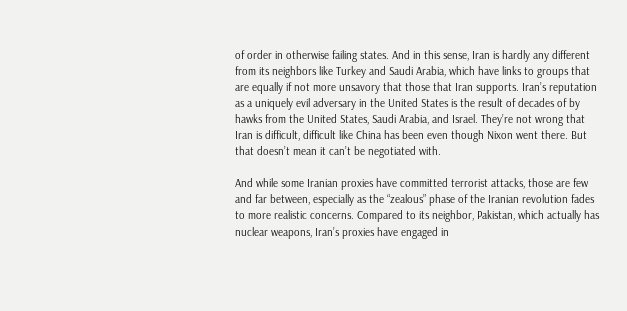of order in otherwise failing states. And in this sense, Iran is hardly any different from its neighbors like Turkey and Saudi Arabia, which have links to groups that are equally if not more unsavory that those that Iran supports. Iran’s reputation as a uniquely evil adversary in the United States is the result of decades of by hawks from the United States, Saudi Arabia, and Israel. They’re not wrong that Iran is difficult, difficult like China has been even though Nixon went there. But that doesn’t mean it can’t be negotiated with.

And while some Iranian proxies have committed terrorist attacks, those are few and far between, especially as the “zealous” phase of the Iranian revolution fades to more realistic concerns. Compared to its neighbor, Pakistan, which actually has nuclear weapons, Iran’s proxies have engaged in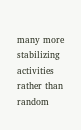many more stabilizing activities rather than random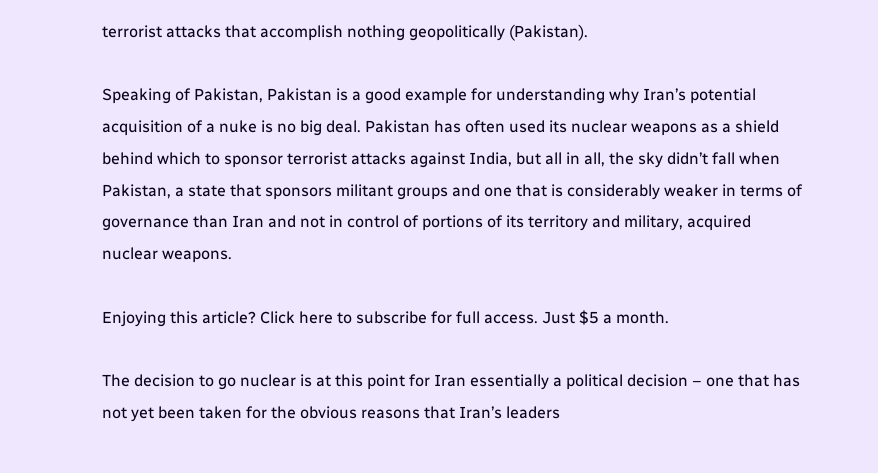terrorist attacks that accomplish nothing geopolitically (Pakistan).

Speaking of Pakistan, Pakistan is a good example for understanding why Iran’s potential acquisition of a nuke is no big deal. Pakistan has often used its nuclear weapons as a shield behind which to sponsor terrorist attacks against India, but all in all, the sky didn’t fall when Pakistan, a state that sponsors militant groups and one that is considerably weaker in terms of governance than Iran and not in control of portions of its territory and military, acquired nuclear weapons.

Enjoying this article? Click here to subscribe for full access. Just $5 a month.

The decision to go nuclear is at this point for Iran essentially a political decision – one that has not yet been taken for the obvious reasons that Iran’s leaders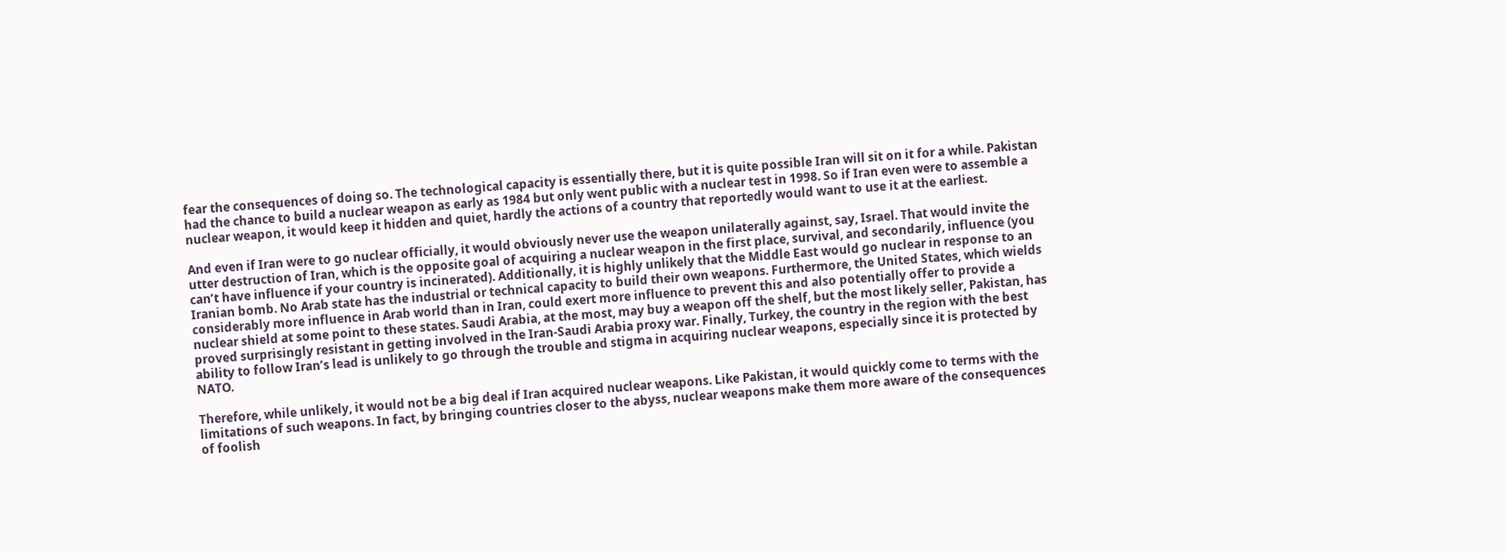fear the consequences of doing so. The technological capacity is essentially there, but it is quite possible Iran will sit on it for a while. Pakistan had the chance to build a nuclear weapon as early as 1984 but only went public with a nuclear test in 1998. So if Iran even were to assemble a nuclear weapon, it would keep it hidden and quiet, hardly the actions of a country that reportedly would want to use it at the earliest.

And even if Iran were to go nuclear officially, it would obviously never use the weapon unilaterally against, say, Israel. That would invite the utter destruction of Iran, which is the opposite goal of acquiring a nuclear weapon in the first place, survival, and secondarily, influence (you can’t have influence if your country is incinerated). Additionally, it is highly unlikely that the Middle East would go nuclear in response to an Iranian bomb. No Arab state has the industrial or technical capacity to build their own weapons. Furthermore, the United States, which wields considerably more influence in Arab world than in Iran, could exert more influence to prevent this and also potentially offer to provide a nuclear shield at some point to these states. Saudi Arabia, at the most, may buy a weapon off the shelf, but the most likely seller, Pakistan, has proved surprisingly resistant in getting involved in the Iran-Saudi Arabia proxy war. Finally, Turkey, the country in the region with the best ability to follow Iran’s lead is unlikely to go through the trouble and stigma in acquiring nuclear weapons, especially since it is protected by NATO.

Therefore, while unlikely, it would not be a big deal if Iran acquired nuclear weapons. Like Pakistan, it would quickly come to terms with the limitations of such weapons. In fact, by bringing countries closer to the abyss, nuclear weapons make them more aware of the consequences of foolish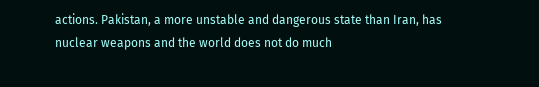actions. Pakistan, a more unstable and dangerous state than Iran, has nuclear weapons and the world does not do much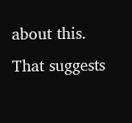about this. That suggests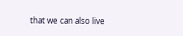that we can also live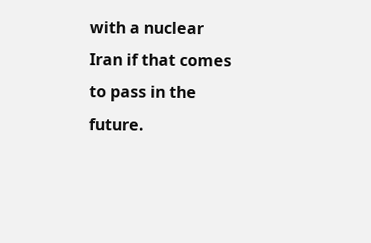with a nuclear Iran if that comes to pass in the future.